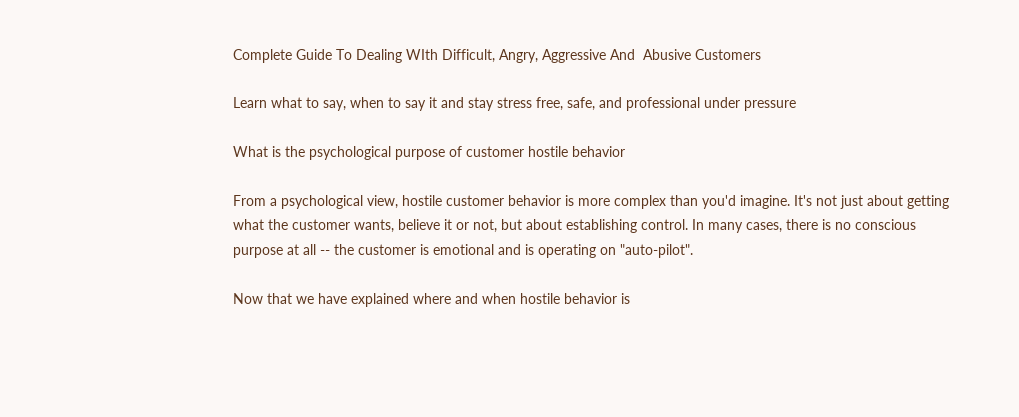Complete Guide To Dealing WIth Difficult, Angry, Aggressive And  Abusive Customers

Learn what to say, when to say it and stay stress free, safe, and professional under pressure

What is the psychological purpose of customer hostile behavior

From a psychological view, hostile customer behavior is more complex than you'd imagine. It's not just about getting what the customer wants, believe it or not, but about establishing control. In many cases, there is no conscious purpose at all -- the customer is emotional and is operating on "auto-pilot".

Now that we have explained where and when hostile behavior is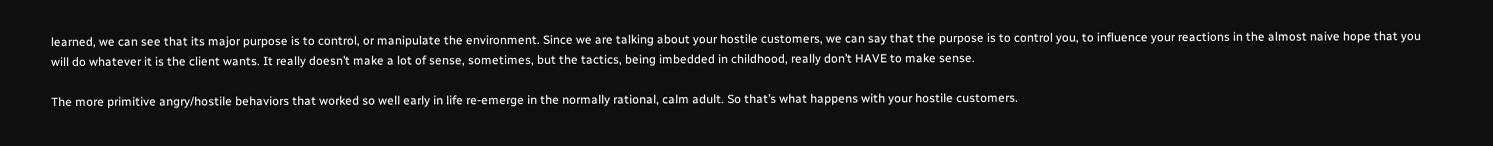learned, we can see that its major purpose is to control, or manipulate the environment. Since we are talking about your hostile customers, we can say that the purpose is to control you, to influence your reactions in the almost naive hope that you will do whatever it is the client wants. It really doesn’t make a lot of sense, sometimes, but the tactics, being imbedded in childhood, really don’t HAVE to make sense.

The more primitive angry/hostile behaviors that worked so well early in life re‑emerge in the normally rational, calm adult. So that’s what happens with your hostile customers.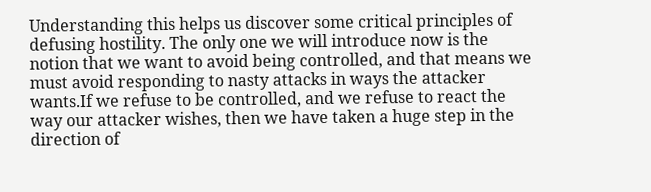Understanding this helps us discover some critical principles of defusing hostility. The only one we will introduce now is the notion that we want to avoid being controlled, and that means we must avoid responding to nasty attacks in ways the attacker wants.If we refuse to be controlled, and we refuse to react the way our attacker wishes, then we have taken a huge step in the direction of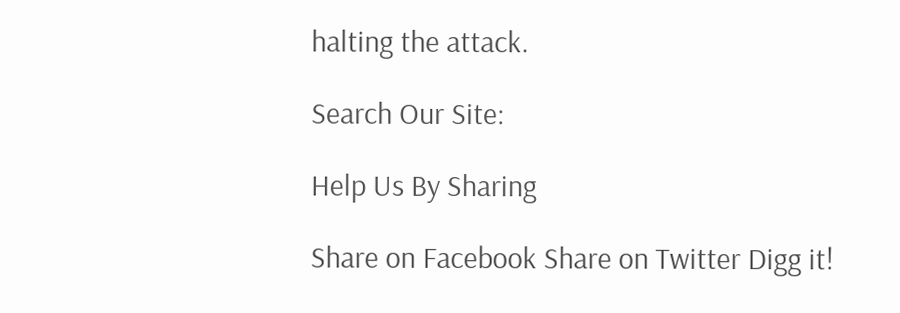halting the attack.

Search Our Site:

Help Us By Sharing

Share on Facebook Share on Twitter Digg it!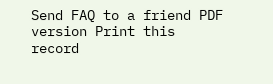Send FAQ to a friend PDF version Print this record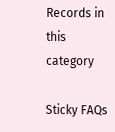Records in this category

Sticky FAQs